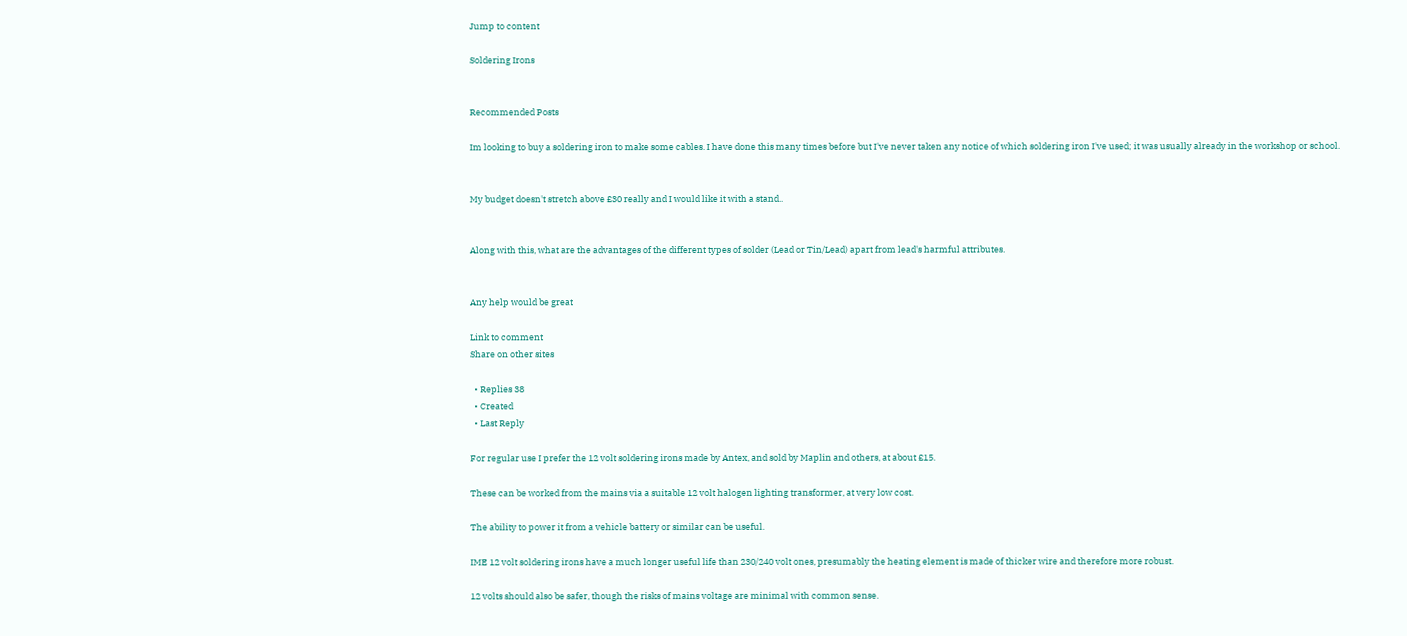Jump to content

Soldering Irons


Recommended Posts

Im looking to buy a soldering iron to make some cables. I have done this many times before but I've never taken any notice of which soldering iron I've used; it was usually already in the workshop or school.


My budget doesn't stretch above £30 really and I would like it with a stand..


Along with this, what are the advantages of the different types of solder (Lead or Tin/Lead) apart from lead's harmful attributes.


Any help would be great

Link to comment
Share on other sites

  • Replies 38
  • Created
  • Last Reply

For regular use I prefer the 12 volt soldering irons made by Antex, and sold by Maplin and others, at about £15.

These can be worked from the mains via a suitable 12 volt halogen lighting transformer, at very low cost.

The ability to power it from a vehicle battery or similar can be useful.

IME 12 volt soldering irons have a much longer useful life than 230/240 volt ones, presumably the heating element is made of thicker wire and therefore more robust.

12 volts should also be safer, though the risks of mains voltage are minimal with common sense.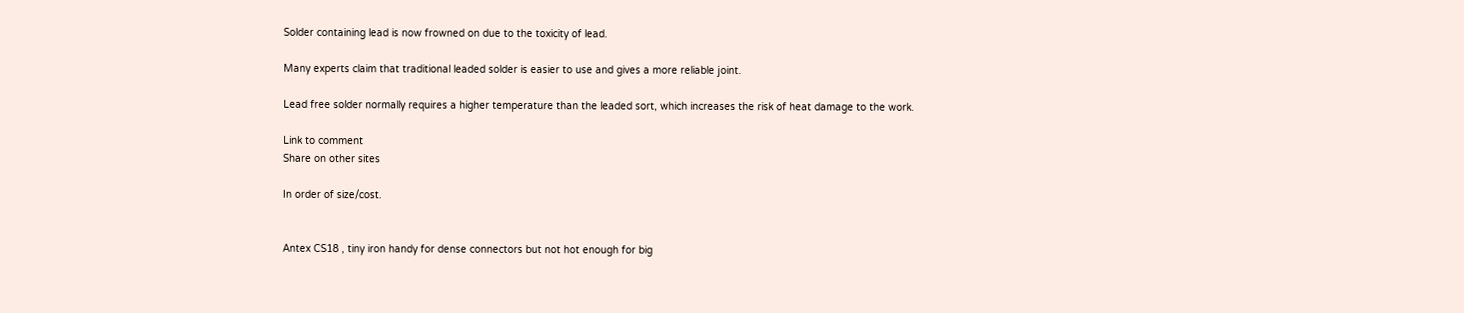Solder containing lead is now frowned on due to the toxicity of lead.

Many experts claim that traditional leaded solder is easier to use and gives a more reliable joint.

Lead free solder normally requires a higher temperature than the leaded sort, which increases the risk of heat damage to the work.

Link to comment
Share on other sites

In order of size/cost.


Antex CS18 , tiny iron handy for dense connectors but not hot enough for big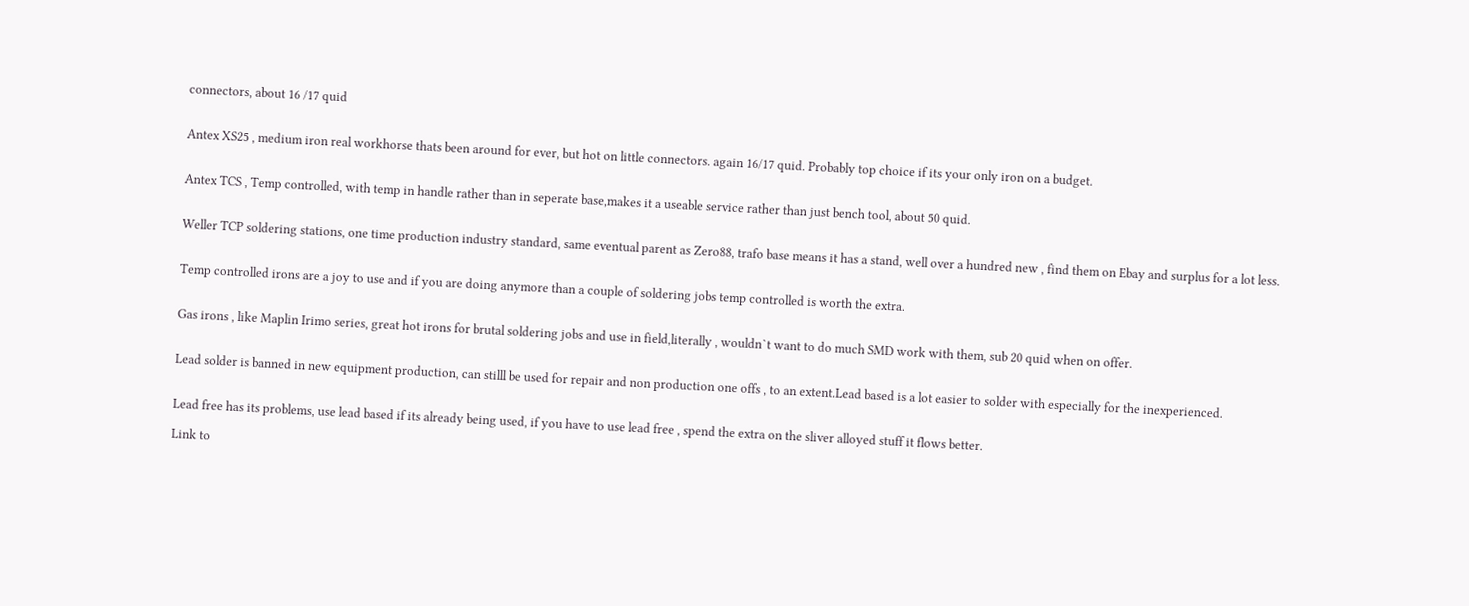connectors, about 16 /17 quid


Antex XS25 , medium iron real workhorse thats been around for ever, but hot on little connectors. again 16/17 quid. Probably top choice if its your only iron on a budget.


Antex TCS , Temp controlled, with temp in handle rather than in seperate base,makes it a useable service rather than just bench tool, about 50 quid.


Weller TCP soldering stations, one time production industry standard, same eventual parent as Zero88, trafo base means it has a stand, well over a hundred new , find them on Ebay and surplus for a lot less.


Temp controlled irons are a joy to use and if you are doing anymore than a couple of soldering jobs temp controlled is worth the extra.


Gas irons , like Maplin Irimo series, great hot irons for brutal soldering jobs and use in field,literally , wouldn`t want to do much SMD work with them, sub 20 quid when on offer.


Lead solder is banned in new equipment production, can stilll be used for repair and non production one offs , to an extent.Lead based is a lot easier to solder with especially for the inexperienced.


Lead free has its problems, use lead based if its already being used, if you have to use lead free , spend the extra on the sliver alloyed stuff it flows better.

Link to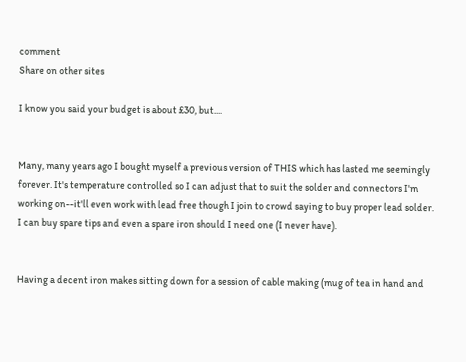comment
Share on other sites

I know you said your budget is about £30, but....


Many, many years ago I bought myself a previous version of THIS which has lasted me seemingly forever. It's temperature controlled so I can adjust that to suit the solder and connectors I'm working on--it'll even work with lead free though I join to crowd saying to buy proper lead solder. I can buy spare tips and even a spare iron should I need one (I never have).


Having a decent iron makes sitting down for a session of cable making (mug of tea in hand and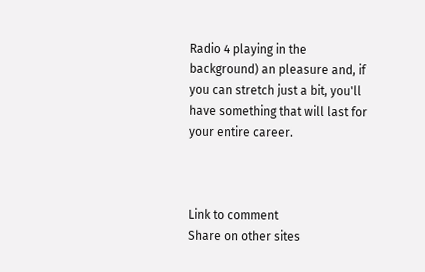Radio 4 playing in the background) an pleasure and, if you can stretch just a bit, you'll have something that will last for your entire career.



Link to comment
Share on other sites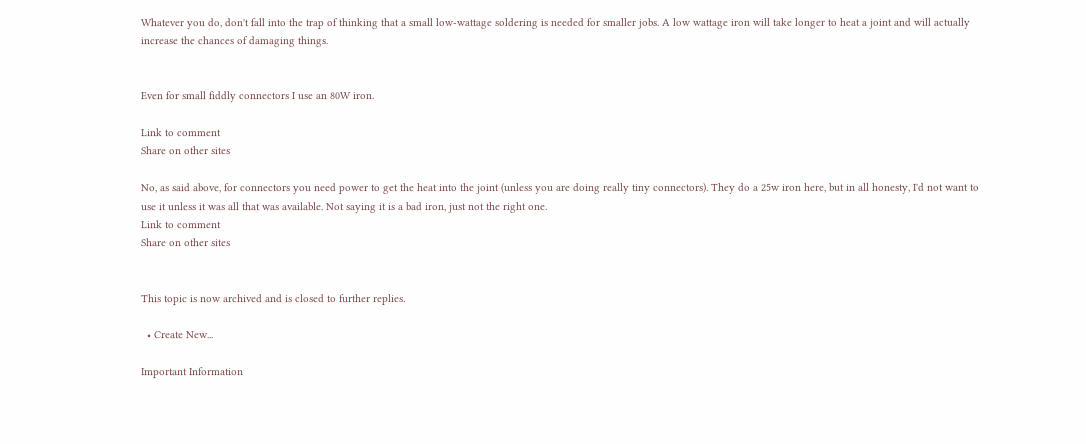Whatever you do, don't fall into the trap of thinking that a small low-wattage soldering is needed for smaller jobs. A low wattage iron will take longer to heat a joint and will actually increase the chances of damaging things.


Even for small fiddly connectors I use an 80W iron.

Link to comment
Share on other sites

No, as said above, for connectors you need power to get the heat into the joint (unless you are doing really tiny connectors). They do a 25w iron here, but in all honesty, I'd not want to use it unless it was all that was available. Not saying it is a bad iron, just not the right one.
Link to comment
Share on other sites


This topic is now archived and is closed to further replies.

  • Create New...

Important Information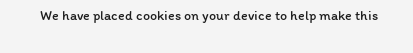We have placed cookies on your device to help make this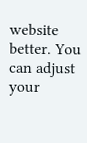website better. You can adjust your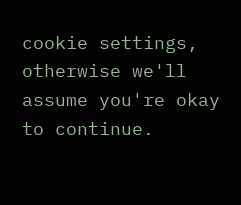cookie settings, otherwise we'll assume you're okay to continue.